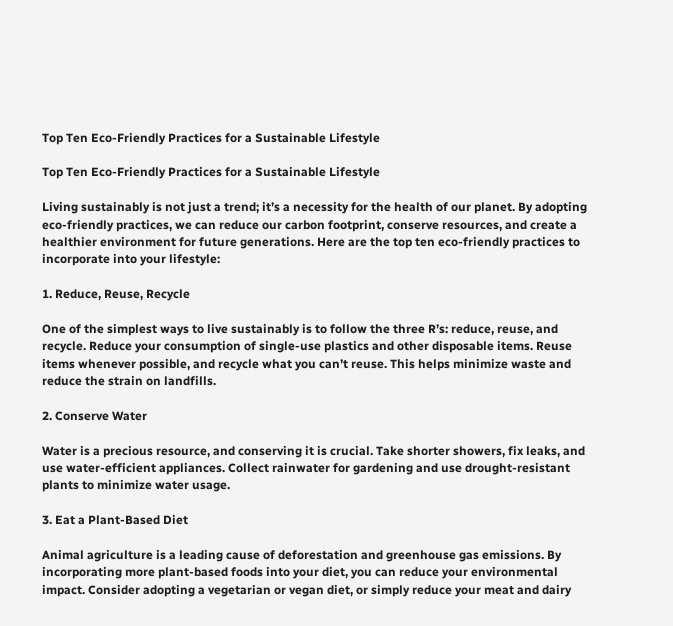Top Ten Eco-Friendly Practices for a Sustainable Lifestyle

Top Ten Eco-Friendly Practices for a Sustainable Lifestyle

Living sustainably is not just a trend; it’s a necessity for the health of our planet. By adopting eco-friendly practices, we can reduce our carbon footprint, conserve resources, and create a healthier environment for future generations. Here are the top ten eco-friendly practices to incorporate into your lifestyle:

1. Reduce, Reuse, Recycle

One of the simplest ways to live sustainably is to follow the three R’s: reduce, reuse, and recycle. Reduce your consumption of single-use plastics and other disposable items. Reuse items whenever possible, and recycle what you can’t reuse. This helps minimize waste and reduce the strain on landfills.

2. Conserve Water

Water is a precious resource, and conserving it is crucial. Take shorter showers, fix leaks, and use water-efficient appliances. Collect rainwater for gardening and use drought-resistant plants to minimize water usage.

3. Eat a Plant-Based Diet

Animal agriculture is a leading cause of deforestation and greenhouse gas emissions. By incorporating more plant-based foods into your diet, you can reduce your environmental impact. Consider adopting a vegetarian or vegan diet, or simply reduce your meat and dairy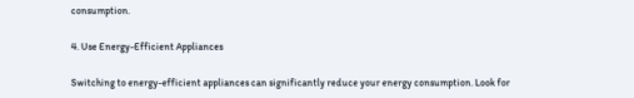consumption.

4. Use Energy-Efficient Appliances

Switching to energy-efficient appliances can significantly reduce your energy consumption. Look for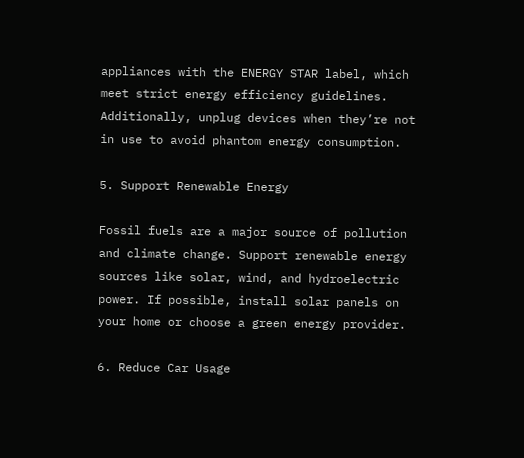appliances with the ENERGY STAR label, which meet strict energy efficiency guidelines. Additionally, unplug devices when they’re not in use to avoid phantom energy consumption.

5. Support Renewable Energy

Fossil fuels are a major source of pollution and climate change. Support renewable energy sources like solar, wind, and hydroelectric power. If possible, install solar panels on your home or choose a green energy provider.

6. Reduce Car Usage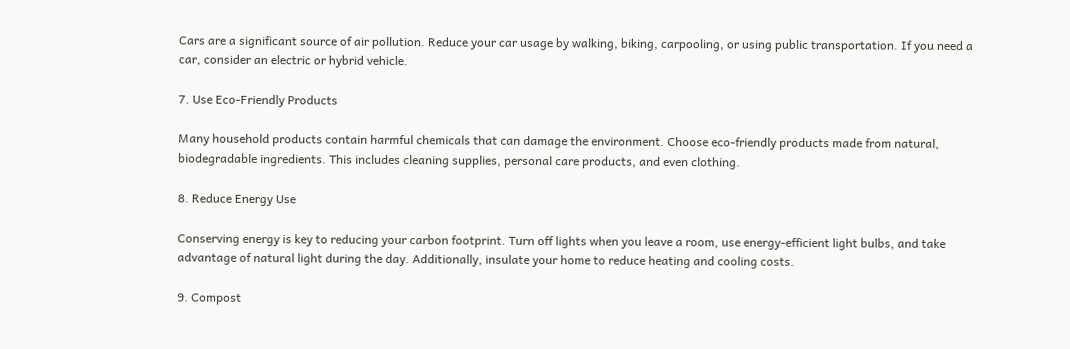Cars are a significant source of air pollution. Reduce your car usage by walking, biking, carpooling, or using public transportation. If you need a car, consider an electric or hybrid vehicle.

7. Use Eco-Friendly Products

Many household products contain harmful chemicals that can damage the environment. Choose eco-friendly products made from natural, biodegradable ingredients. This includes cleaning supplies, personal care products, and even clothing.

8. Reduce Energy Use

Conserving energy is key to reducing your carbon footprint. Turn off lights when you leave a room, use energy-efficient light bulbs, and take advantage of natural light during the day. Additionally, insulate your home to reduce heating and cooling costs.

9. Compost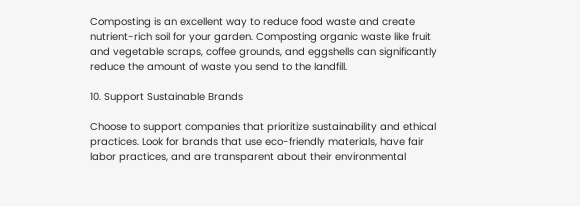Composting is an excellent way to reduce food waste and create nutrient-rich soil for your garden. Composting organic waste like fruit and vegetable scraps, coffee grounds, and eggshells can significantly reduce the amount of waste you send to the landfill.

10. Support Sustainable Brands

Choose to support companies that prioritize sustainability and ethical practices. Look for brands that use eco-friendly materials, have fair labor practices, and are transparent about their environmental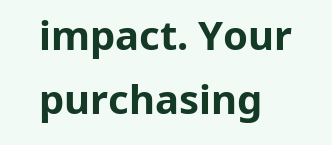impact. Your purchasing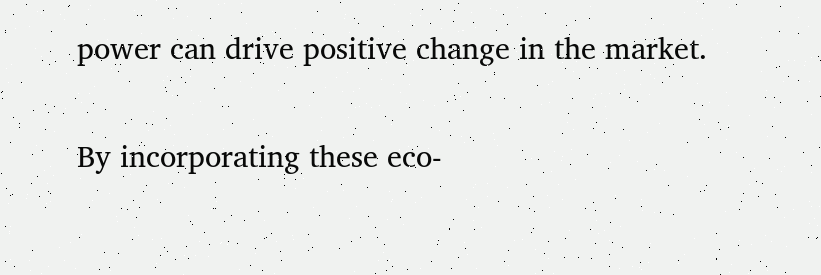power can drive positive change in the market.

By incorporating these eco-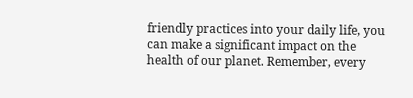friendly practices into your daily life, you can make a significant impact on the health of our planet. Remember, every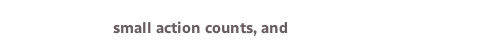small action counts, and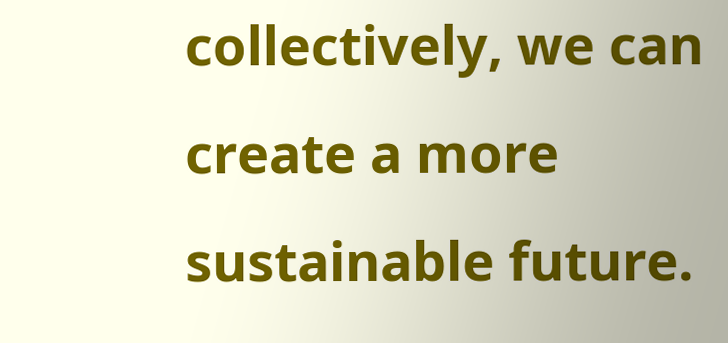collectively, we can create a more sustainable future.